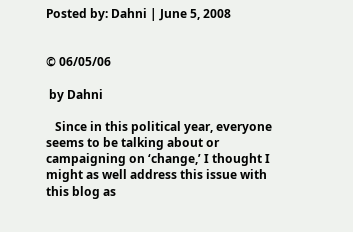Posted by: Dahni | June 5, 2008


© 06/05/06

 by Dahni

   Since in this political year, everyone seems to be talking about or campaigning on ‘change,’ I thought I might as well address this issue with this blog as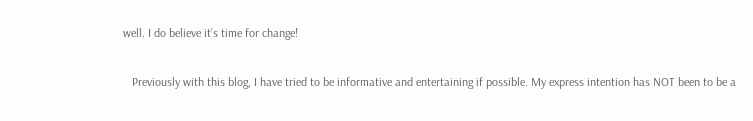well. I do believe it’s time for change!

   Previously with this blog, I have tried to be informative and entertaining if possible. My express intention has NOT been to be a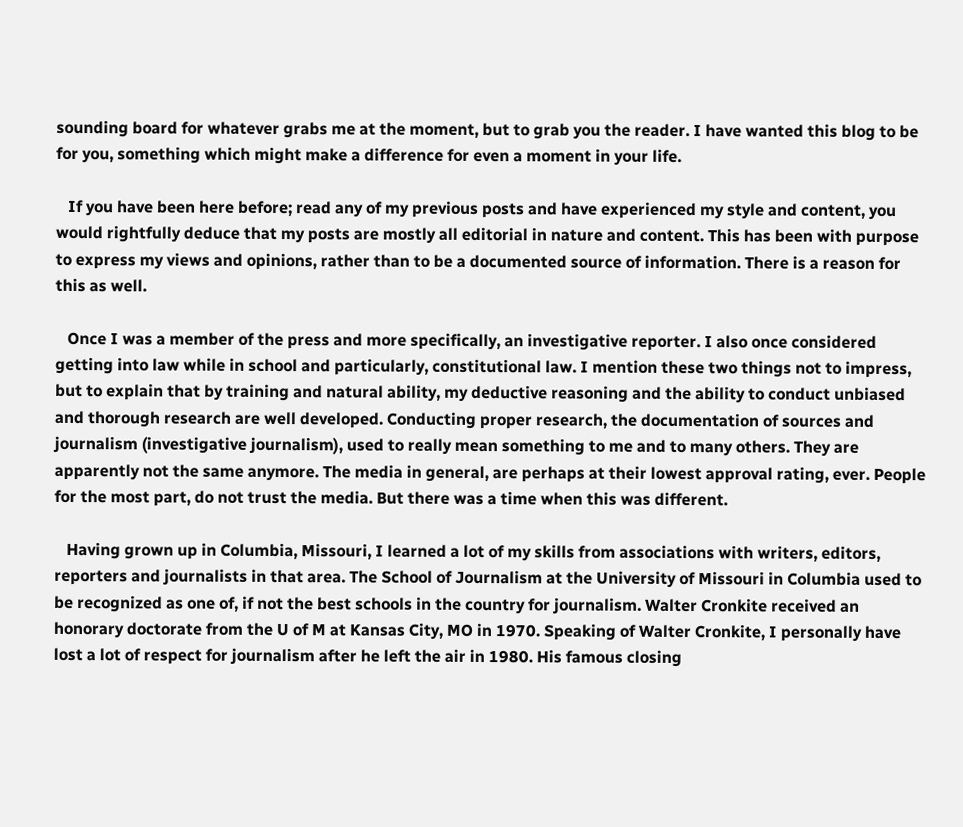sounding board for whatever grabs me at the moment, but to grab you the reader. I have wanted this blog to be for you, something which might make a difference for even a moment in your life.

   If you have been here before; read any of my previous posts and have experienced my style and content, you would rightfully deduce that my posts are mostly all editorial in nature and content. This has been with purpose to express my views and opinions, rather than to be a documented source of information. There is a reason for this as well.

   Once I was a member of the press and more specifically, an investigative reporter. I also once considered getting into law while in school and particularly, constitutional law. I mention these two things not to impress, but to explain that by training and natural ability, my deductive reasoning and the ability to conduct unbiased and thorough research are well developed. Conducting proper research, the documentation of sources and journalism (investigative journalism), used to really mean something to me and to many others. They are apparently not the same anymore. The media in general, are perhaps at their lowest approval rating, ever. People for the most part, do not trust the media. But there was a time when this was different.

   Having grown up in Columbia, Missouri, I learned a lot of my skills from associations with writers, editors, reporters and journalists in that area. The School of Journalism at the University of Missouri in Columbia used to be recognized as one of, if not the best schools in the country for journalism. Walter Cronkite received an honorary doctorate from the U of M at Kansas City, MO in 1970. Speaking of Walter Cronkite, I personally have lost a lot of respect for journalism after he left the air in 1980. His famous closing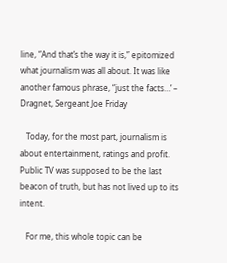line, “And that’s the way it is,” epitomized what journalism was all about. It was like another famous phrase, “just the facts…’ – Dragnet, Sergeant Joe Friday

   Today, for the most part, journalism is about entertainment, ratings and profit. Public TV was supposed to be the last beacon of truth, but has not lived up to its intent.

   For me, this whole topic can be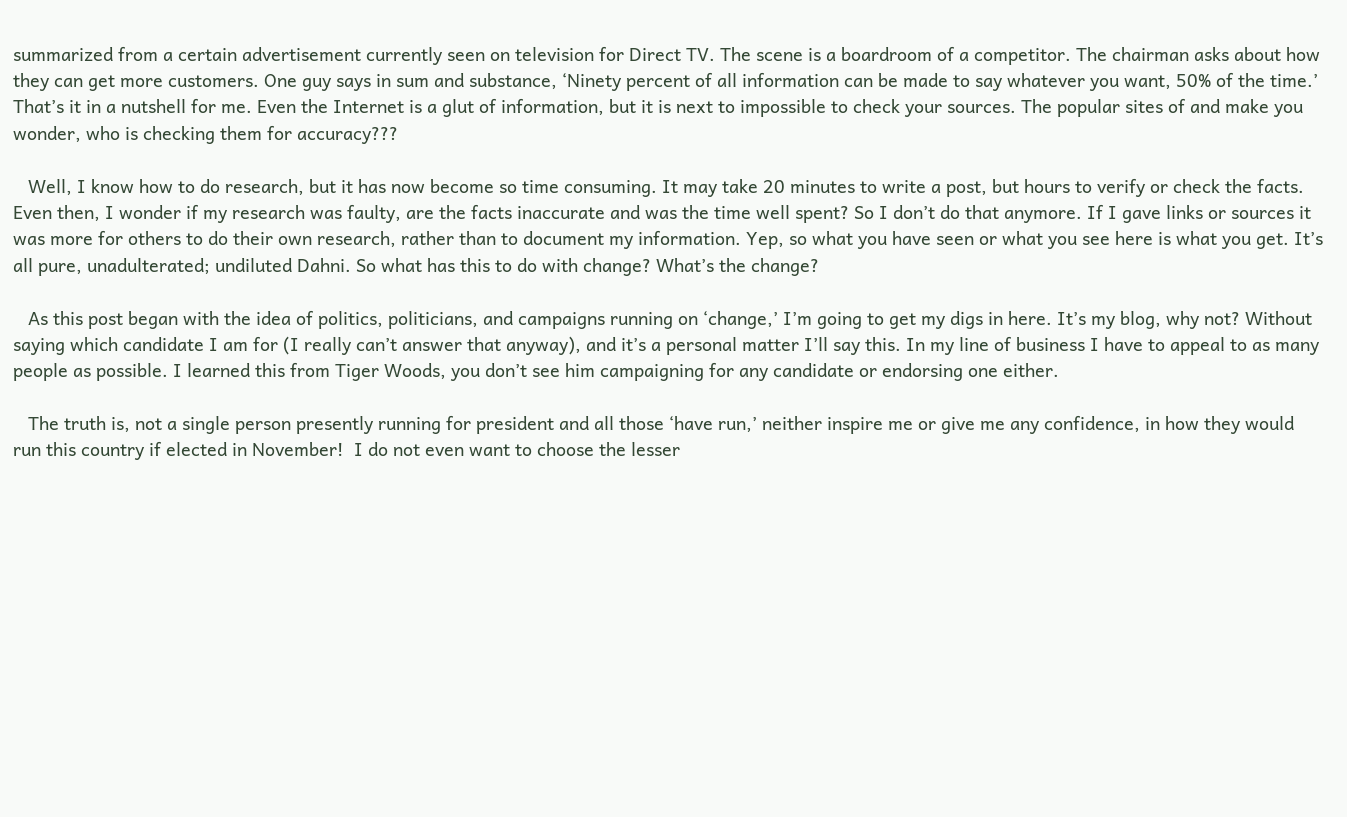summarized from a certain advertisement currently seen on television for Direct TV. The scene is a boardroom of a competitor. The chairman asks about how they can get more customers. One guy says in sum and substance, ‘Ninety percent of all information can be made to say whatever you want, 50% of the time.’ That’s it in a nutshell for me. Even the Internet is a glut of information, but it is next to impossible to check your sources. The popular sites of and make you wonder, who is checking them for accuracy???

   Well, I know how to do research, but it has now become so time consuming. It may take 20 minutes to write a post, but hours to verify or check the facts. Even then, I wonder if my research was faulty, are the facts inaccurate and was the time well spent? So I don’t do that anymore. If I gave links or sources it was more for others to do their own research, rather than to document my information. Yep, so what you have seen or what you see here is what you get. It’s all pure, unadulterated; undiluted Dahni. So what has this to do with change? What’s the change?

   As this post began with the idea of politics, politicians, and campaigns running on ‘change,’ I’m going to get my digs in here. It’s my blog, why not? Without saying which candidate I am for (I really can’t answer that anyway), and it’s a personal matter I’ll say this. In my line of business I have to appeal to as many people as possible. I learned this from Tiger Woods, you don’t see him campaigning for any candidate or endorsing one either.

   The truth is, not a single person presently running for president and all those ‘have run,’ neither inspire me or give me any confidence, in how they would run this country if elected in November!  I do not even want to choose the lesser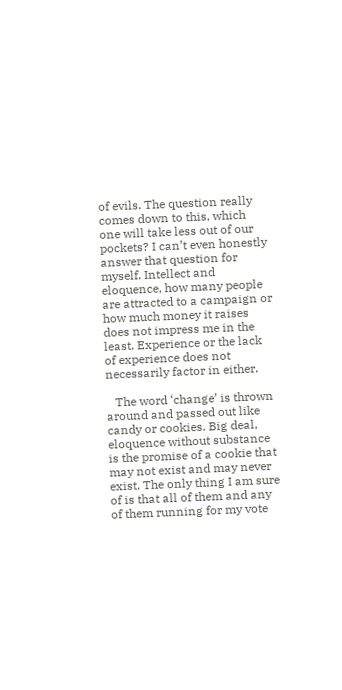of evils. The question really comes down to this, which one will take less out of our pockets? I can’t even honestly answer that question for myself. Intellect and eloquence, how many people are attracted to a campaign or how much money it raises does not impress me in the least. Experience or the lack of experience does not necessarily factor in either.

   The word ‘change’ is thrown around and passed out like candy or cookies. Big deal, eloquence without substance is the promise of a cookie that may not exist and may never exist. The only thing I am sure of is that all of them and any of them running for my vote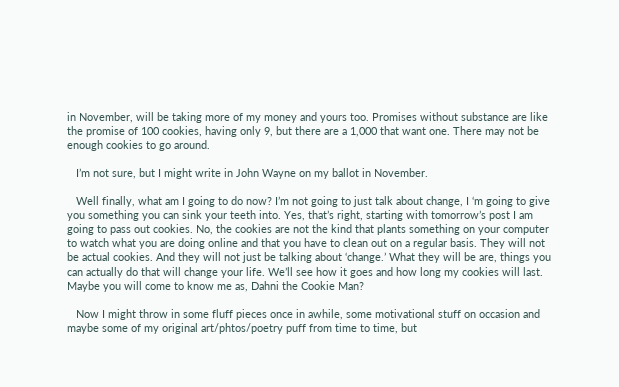in November, will be taking more of my money and yours too. Promises without substance are like the promise of 100 cookies, having only 9, but there are a 1,000 that want one. There may not be enough cookies to go around.

   I’m not sure, but I might write in John Wayne on my ballot in November.

   Well finally, what am I going to do now? I’m not going to just talk about change, I ‘m going to give you something you can sink your teeth into. Yes, that’s right, starting with tomorrow’s post I am going to pass out cookies. No, the cookies are not the kind that plants something on your computer to watch what you are doing online and that you have to clean out on a regular basis. They will not be actual cookies. And they will not just be talking about ‘change.’ What they will be are, things you can actually do that will change your life. We’ll see how it goes and how long my cookies will last. Maybe you will come to know me as, Dahni the Cookie Man?

   Now I might throw in some fluff pieces once in awhile, some motivational stuff on occasion and maybe some of my original art/phtos/poetry puff from time to time, but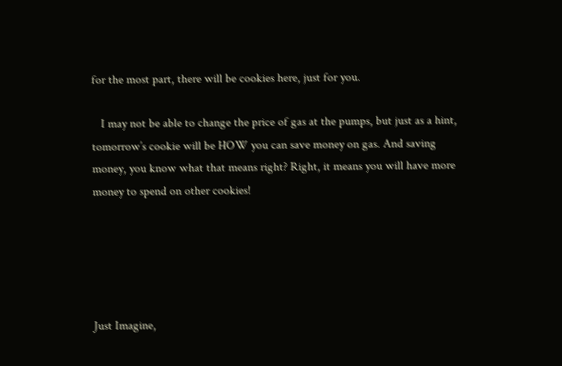for the most part, there will be cookies here, just for you.

   I may not be able to change the price of gas at the pumps, but just as a hint, tomorrow’s cookie will be HOW you can save money on gas. And saving money, you know what that means right? Right, it means you will have more money to spend on other cookies!





Just Imagine,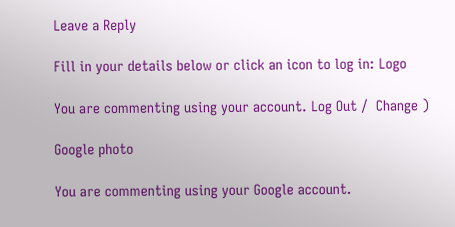Leave a Reply

Fill in your details below or click an icon to log in: Logo

You are commenting using your account. Log Out /  Change )

Google photo

You are commenting using your Google account.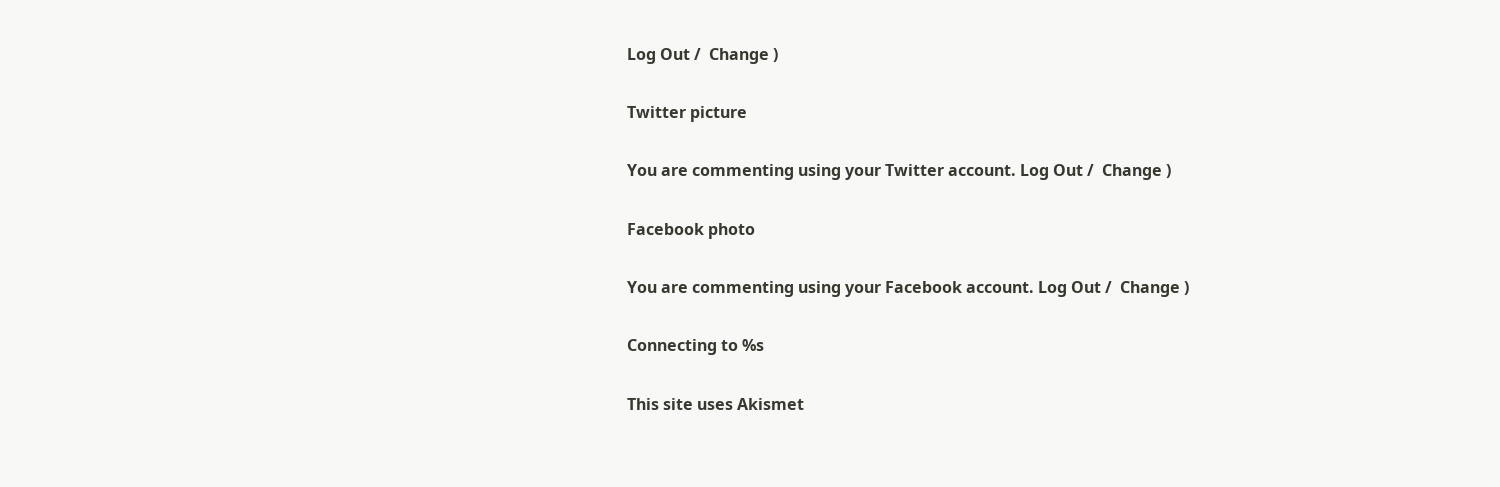Log Out /  Change )

Twitter picture

You are commenting using your Twitter account. Log Out /  Change )

Facebook photo

You are commenting using your Facebook account. Log Out /  Change )

Connecting to %s

This site uses Akismet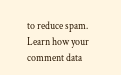to reduce spam. Learn how your comment data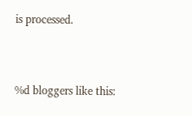is processed.


%d bloggers like this: